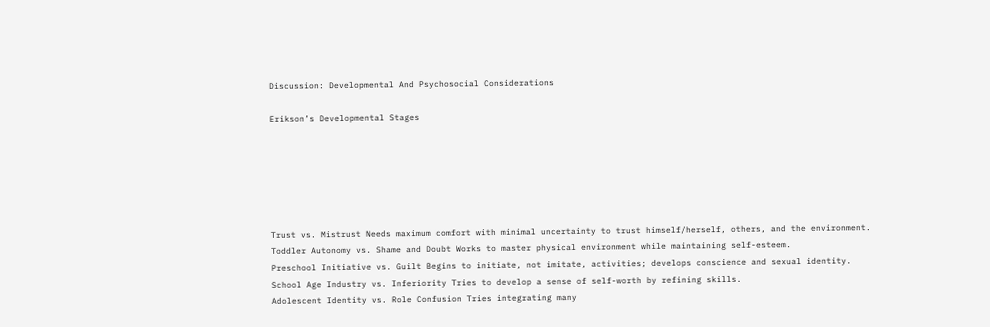Discussion: Developmental And Psychosocial Considerations

Erikson’s Developmental Stages






Trust vs. Mistrust Needs maximum comfort with minimal uncertainty to trust himself/herself, others, and the environment.
Toddler Autonomy vs. Shame and Doubt Works to master physical environment while maintaining self-esteem.
Preschool Initiative vs. Guilt Begins to initiate, not imitate, activities; develops conscience and sexual identity.
School Age Industry vs. Inferiority Tries to develop a sense of self-worth by refining skills.
Adolescent Identity vs. Role Confusion Tries integrating many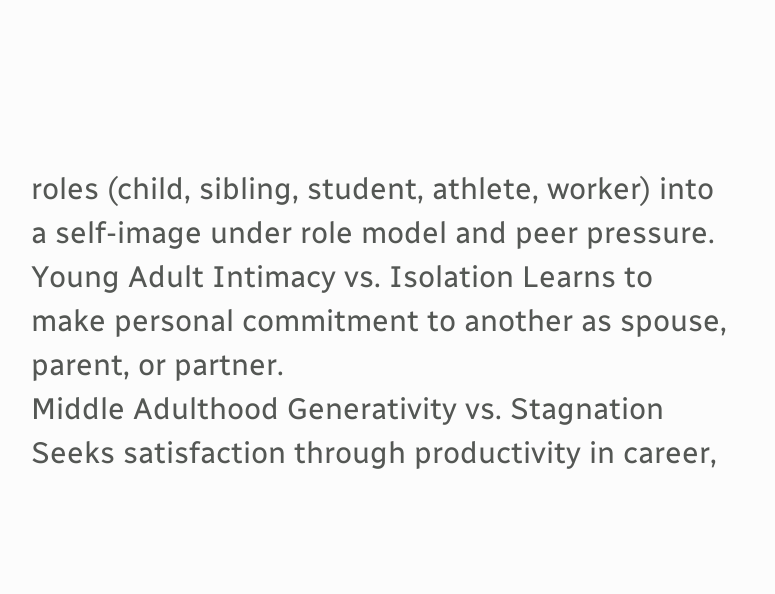roles (child, sibling, student, athlete, worker) into a self-image under role model and peer pressure.
Young Adult Intimacy vs. Isolation Learns to make personal commitment to another as spouse, parent, or partner.
Middle Adulthood Generativity vs. Stagnation Seeks satisfaction through productivity in career,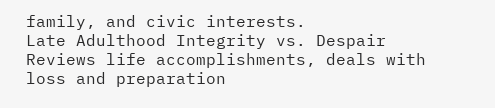family, and civic interests.
Late Adulthood Integrity vs. Despair Reviews life accomplishments, deals with loss and preparation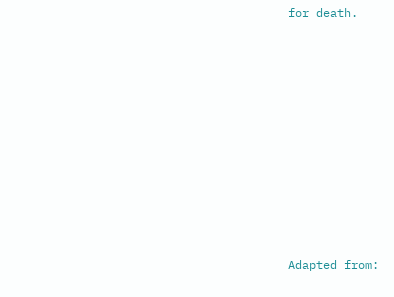for death.













Adapted from: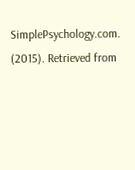SimplePsychology.com. (2015). Retrieved from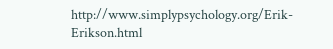http://www.simplypsychology.org/Erik-Erikson.html